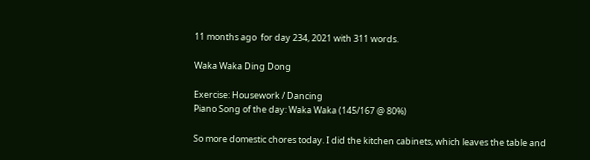11 months ago  for day 234, 2021 with 311 words.

Waka Waka Ding Dong

Exercise: Housework / Dancing
Piano Song of the day: Waka Waka (145/167 @ 80%)

So more domestic chores today. I did the kitchen cabinets, which leaves the table and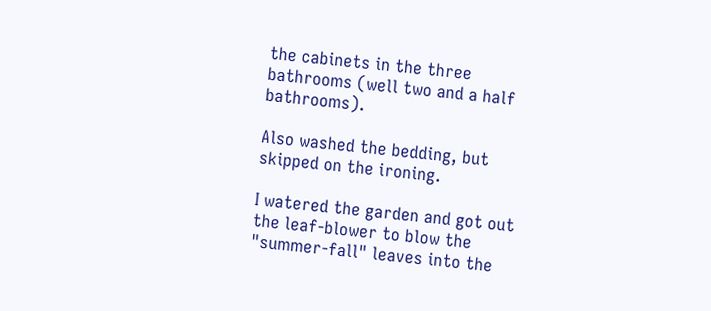the cabinets in the three bathrooms (well two and a half bathrooms).

Also washed the bedding, but skipped on the ironing.

I watered the garden and got out the leaf-blower to blow the "summer-fall" leaves into the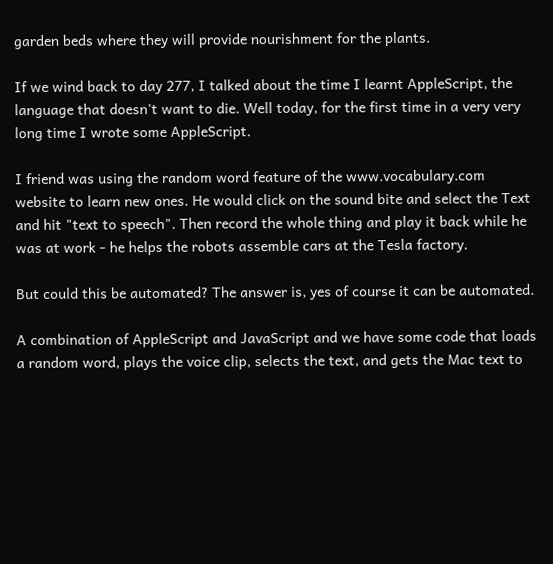garden beds where they will provide nourishment for the plants.

If we wind back to day 277, I talked about the time I learnt AppleScript, the language that doesn't want to die. Well today, for the first time in a very very long time I wrote some AppleScript.

I friend was using the random word feature of the www.vocabulary.com website to learn new ones. He would click on the sound bite and select the Text and hit "text to speech". Then record the whole thing and play it back while he was at work - he helps the robots assemble cars at the Tesla factory.

But could this be automated? The answer is, yes of course it can be automated.

A combination of AppleScript and JavaScript and we have some code that loads a random word, plays the voice clip, selects the text, and gets the Mac text to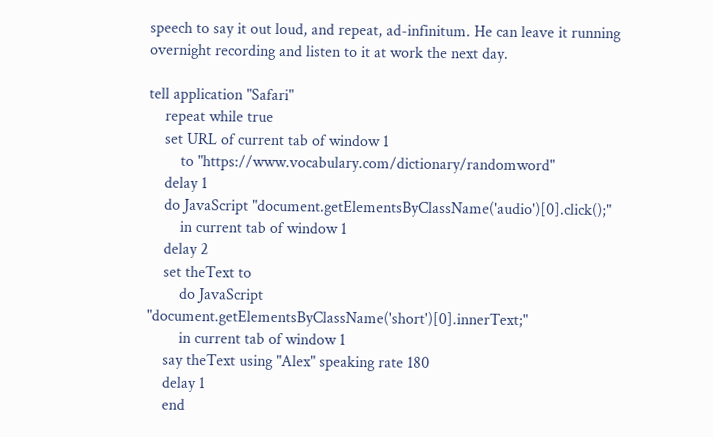speech to say it out loud, and repeat, ad-infinitum. He can leave it running overnight recording and listen to it at work the next day.

tell application "Safari"
    repeat while true
    set URL of current tab of window 1
        to "https://www.vocabulary.com/dictionary/randomword"
    delay 1
    do JavaScript "document.getElementsByClassName('audio')[0].click();"
        in current tab of window 1
    delay 2
    set theText to
        do JavaScript "document.getElementsByClassName('short')[0].innerText;"
        in current tab of window 1
    say theText using "Alex" speaking rate 180
    delay 1
    end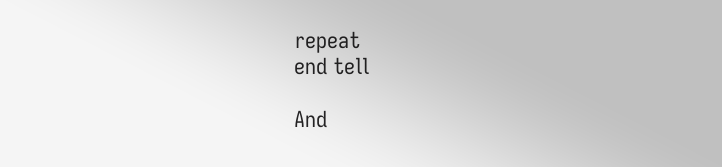repeat
end tell

And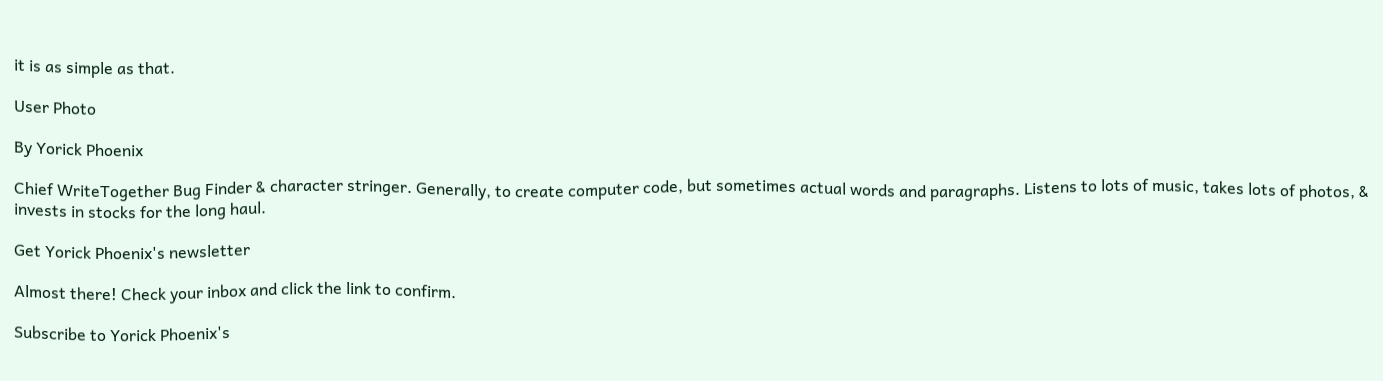it is as simple as that.

User Photo

By Yorick Phoenix

Chief WriteTogether Bug Finder & character stringer. Generally, to create computer code, but sometimes actual words and paragraphs. Listens to lots of music, takes lots of photos, & invests in stocks for the long haul.

Get Yorick Phoenix's newsletter

Almost there! Check your inbox and click the link to confirm.

Subscribe to Yorick Phoenix's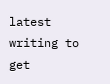latest writing to get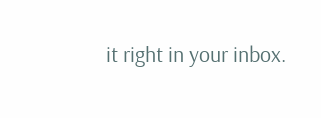it right in your inbox.